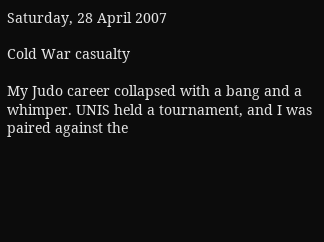Saturday, 28 April 2007

Cold War casualty

My Judo career collapsed with a bang and a whimper. UNIS held a tournament, and I was paired against the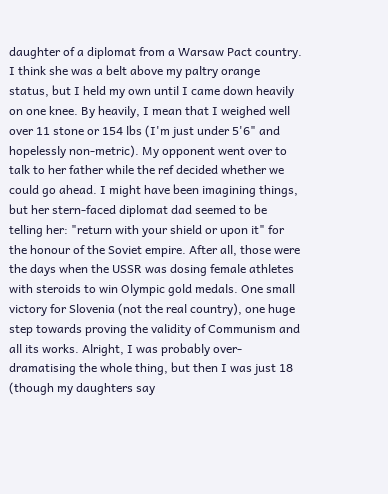daughter of a diplomat from a Warsaw Pact country. I think she was a belt above my paltry orange status, but I held my own until I came down heavily on one knee. By heavily, I mean that I weighed well over 11 stone or 154 lbs (I'm just under 5'6" and hopelessly non-metric). My opponent went over to talk to her father while the ref decided whether we could go ahead. I might have been imagining things, but her stern-faced diplomat dad seemed to be telling her: "return with your shield or upon it" for the honour of the Soviet empire. After all, those were the days when the USSR was dosing female athletes with steroids to win Olympic gold medals. One small victory for Slovenia (not the real country), one huge step towards proving the validity of Communism and all its works. Alright, I was probably over-dramatising the whole thing, but then I was just 18 (though my daughters say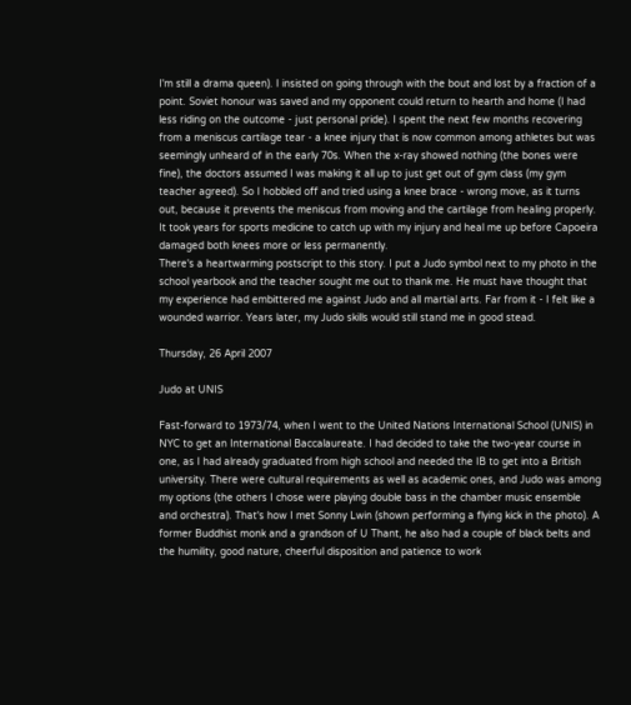I'm still a drama queen). I insisted on going through with the bout and lost by a fraction of a point. Soviet honour was saved and my opponent could return to hearth and home (I had less riding on the outcome - just personal pride). I spent the next few months recovering from a meniscus cartilage tear - a knee injury that is now common among athletes but was seemingly unheard of in the early 70s. When the x-ray showed nothing (the bones were fine), the doctors assumed I was making it all up to just get out of gym class (my gym teacher agreed). So I hobbled off and tried using a knee brace - wrong move, as it turns out, because it prevents the meniscus from moving and the cartilage from healing properly. It took years for sports medicine to catch up with my injury and heal me up before Capoeira damaged both knees more or less permanently.
There's a heartwarming postscript to this story. I put a Judo symbol next to my photo in the school yearbook and the teacher sought me out to thank me. He must have thought that my experience had embittered me against Judo and all martial arts. Far from it - I felt like a wounded warrior. Years later, my Judo skills would still stand me in good stead.

Thursday, 26 April 2007

Judo at UNIS

Fast-forward to 1973/74, when I went to the United Nations International School (UNIS) in NYC to get an International Baccalaureate. I had decided to take the two-year course in one, as I had already graduated from high school and needed the IB to get into a British university. There were cultural requirements as well as academic ones, and Judo was among my options (the others I chose were playing double bass in the chamber music ensemble and orchestra). That's how I met Sonny Lwin (shown performing a flying kick in the photo). A former Buddhist monk and a grandson of U Thant, he also had a couple of black belts and the humility, good nature, cheerful disposition and patience to work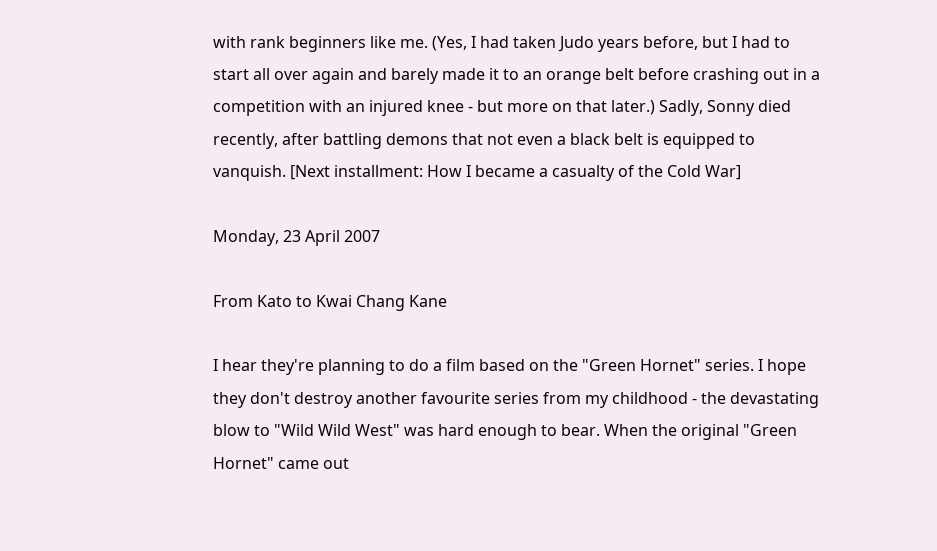with rank beginners like me. (Yes, I had taken Judo years before, but I had to start all over again and barely made it to an orange belt before crashing out in a competition with an injured knee - but more on that later.) Sadly, Sonny died recently, after battling demons that not even a black belt is equipped to vanquish. [Next installment: How I became a casualty of the Cold War]

Monday, 23 April 2007

From Kato to Kwai Chang Kane

I hear they're planning to do a film based on the "Green Hornet" series. I hope they don't destroy another favourite series from my childhood - the devastating blow to "Wild Wild West" was hard enough to bear. When the original "Green Hornet" came out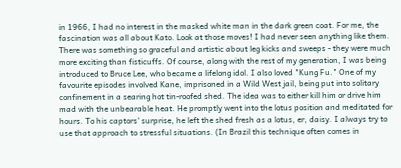in 1966, I had no interest in the masked white man in the dark green coat. For me, the fascination was all about Kato. Look at those moves! I had never seen anything like them. There was something so graceful and artistic about leg kicks and sweeps - they were much more exciting than fisticuffs. Of course, along with the rest of my generation, I was being introduced to Bruce Lee, who became a lifelong idol. I also loved "Kung Fu." One of my favourite episodes involved Kane, imprisoned in a Wild West jail, being put into solitary confinement in a searing hot tin-roofed shed. The idea was to either kill him or drive him mad with the unbearable heat. He promptly went into the lotus position and meditated for hours. To his captors' surprise, he left the shed fresh as a lotus, er, daisy. I always try to use that approach to stressful situations. (In Brazil this technique often comes in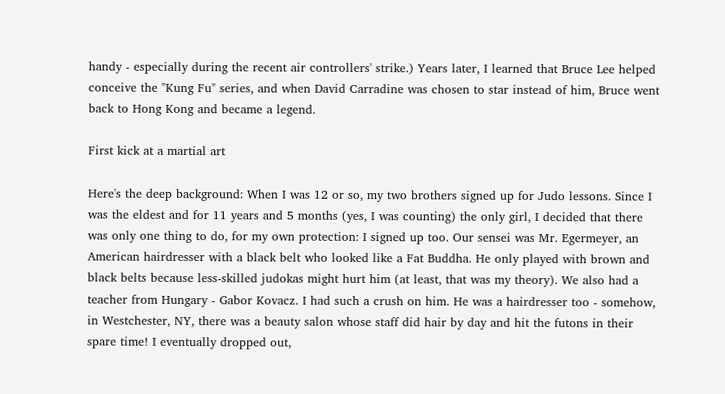handy - especially during the recent air controllers' strike.) Years later, I learned that Bruce Lee helped conceive the "Kung Fu" series, and when David Carradine was chosen to star instead of him, Bruce went back to Hong Kong and became a legend.

First kick at a martial art

Here's the deep background: When I was 12 or so, my two brothers signed up for Judo lessons. Since I was the eldest and for 11 years and 5 months (yes, I was counting) the only girl, I decided that there was only one thing to do, for my own protection: I signed up too. Our sensei was Mr. Egermeyer, an American hairdresser with a black belt who looked like a Fat Buddha. He only played with brown and black belts because less-skilled judokas might hurt him (at least, that was my theory). We also had a teacher from Hungary - Gabor Kovacz. I had such a crush on him. He was a hairdresser too - somehow, in Westchester, NY, there was a beauty salon whose staff did hair by day and hit the futons in their spare time! I eventually dropped out,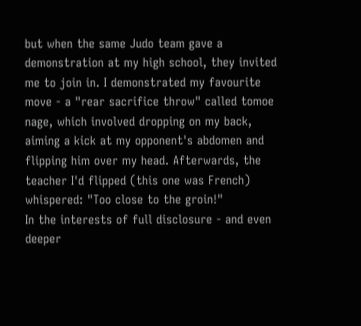but when the same Judo team gave a demonstration at my high school, they invited me to join in. I demonstrated my favourite move - a "rear sacrifice throw" called tomoe nage, which involved dropping on my back, aiming a kick at my opponent's abdomen and flipping him over my head. Afterwards, the teacher I'd flipped (this one was French) whispered: "Too close to the groin!"
In the interests of full disclosure - and even deeper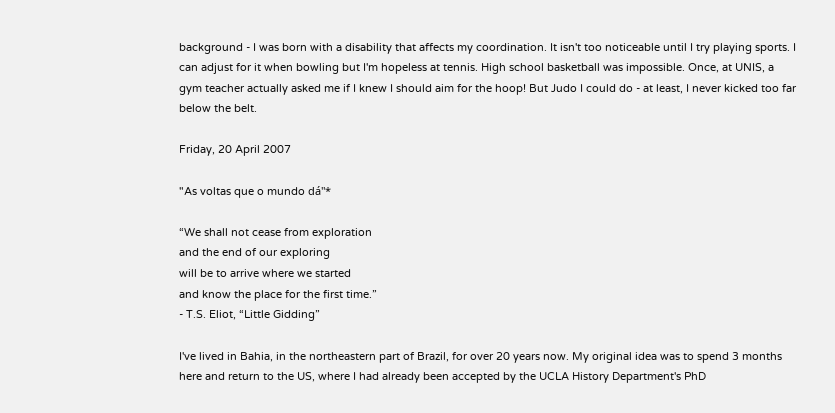background - I was born with a disability that affects my coordination. It isn't too noticeable until I try playing sports. I can adjust for it when bowling but I'm hopeless at tennis. High school basketball was impossible. Once, at UNIS, a gym teacher actually asked me if I knew I should aim for the hoop! But Judo I could do - at least, I never kicked too far below the belt.

Friday, 20 April 2007

"As voltas que o mundo dá"*

“We shall not cease from exploration
and the end of our exploring
will be to arrive where we started
and know the place for the first time.”
- T.S. Eliot, “Little Gidding”

I've lived in Bahia, in the northeastern part of Brazil, for over 20 years now. My original idea was to spend 3 months here and return to the US, where I had already been accepted by the UCLA History Department's PhD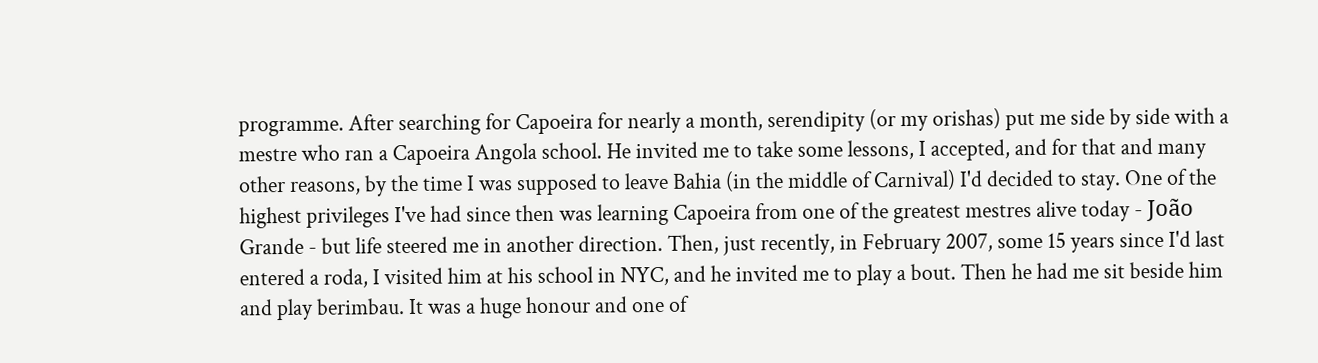programme. After searching for Capoeira for nearly a month, serendipity (or my orishas) put me side by side with a mestre who ran a Capoeira Angola school. He invited me to take some lessons, I accepted, and for that and many other reasons, by the time I was supposed to leave Bahia (in the middle of Carnival) I'd decided to stay. One of the highest privileges I've had since then was learning Capoeira from one of the greatest mestres alive today - João Grande - but life steered me in another direction. Then, just recently, in February 2007, some 15 years since I'd last entered a roda, I visited him at his school in NYC, and he invited me to play a bout. Then he had me sit beside him and play berimbau. It was a huge honour and one of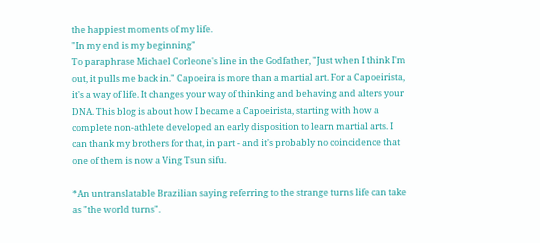the happiest moments of my life.
"In my end is my beginning"
To paraphrase Michael Corleone's line in the Godfather, "Just when I think I'm out, it pulls me back in." Capoeira is more than a martial art. For a Capoeirista, it's a way of life. It changes your way of thinking and behaving and alters your DNA. This blog is about how I became a Capoeirista, starting with how a complete non-athlete developed an early disposition to learn martial arts. I can thank my brothers for that, in part - and it's probably no coincidence that one of them is now a Ving Tsun sifu.

*An untranslatable Brazilian saying referring to the strange turns life can take as "the world turns".